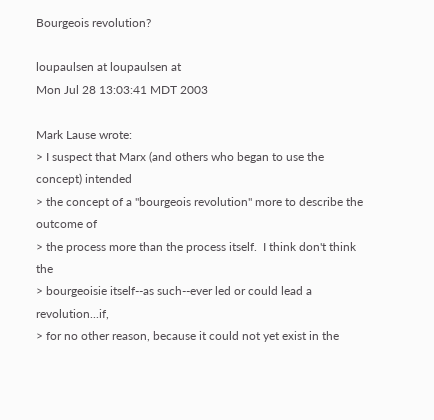Bourgeois revolution?

loupaulsen at loupaulsen at
Mon Jul 28 13:03:41 MDT 2003

Mark Lause wrote:
> I suspect that Marx (and others who began to use the concept) intended
> the concept of a "bourgeois revolution" more to describe the outcome of
> the process more than the process itself.  I think don't think the
> bourgeoisie itself--as such--ever led or could lead a revolution...if,
> for no other reason, because it could not yet exist in the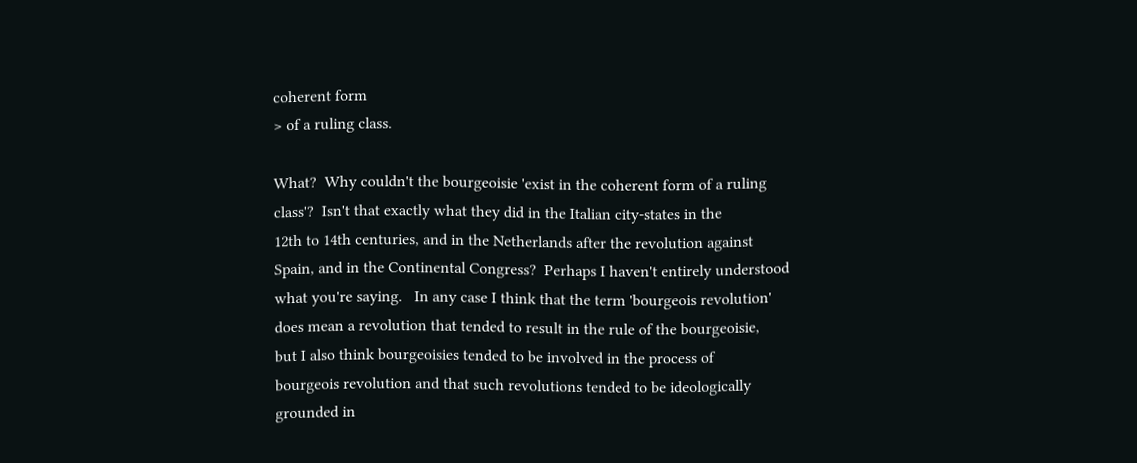coherent form
> of a ruling class.

What?  Why couldn't the bourgeoisie 'exist in the coherent form of a ruling
class'?  Isn't that exactly what they did in the Italian city-states in the
12th to 14th centuries, and in the Netherlands after the revolution against
Spain, and in the Continental Congress?  Perhaps I haven't entirely understood
what you're saying.   In any case I think that the term 'bourgeois revolution'
does mean a revolution that tended to result in the rule of the bourgeoisie,
but I also think bourgeoisies tended to be involved in the process of
bourgeois revolution and that such revolutions tended to be ideologically
grounded in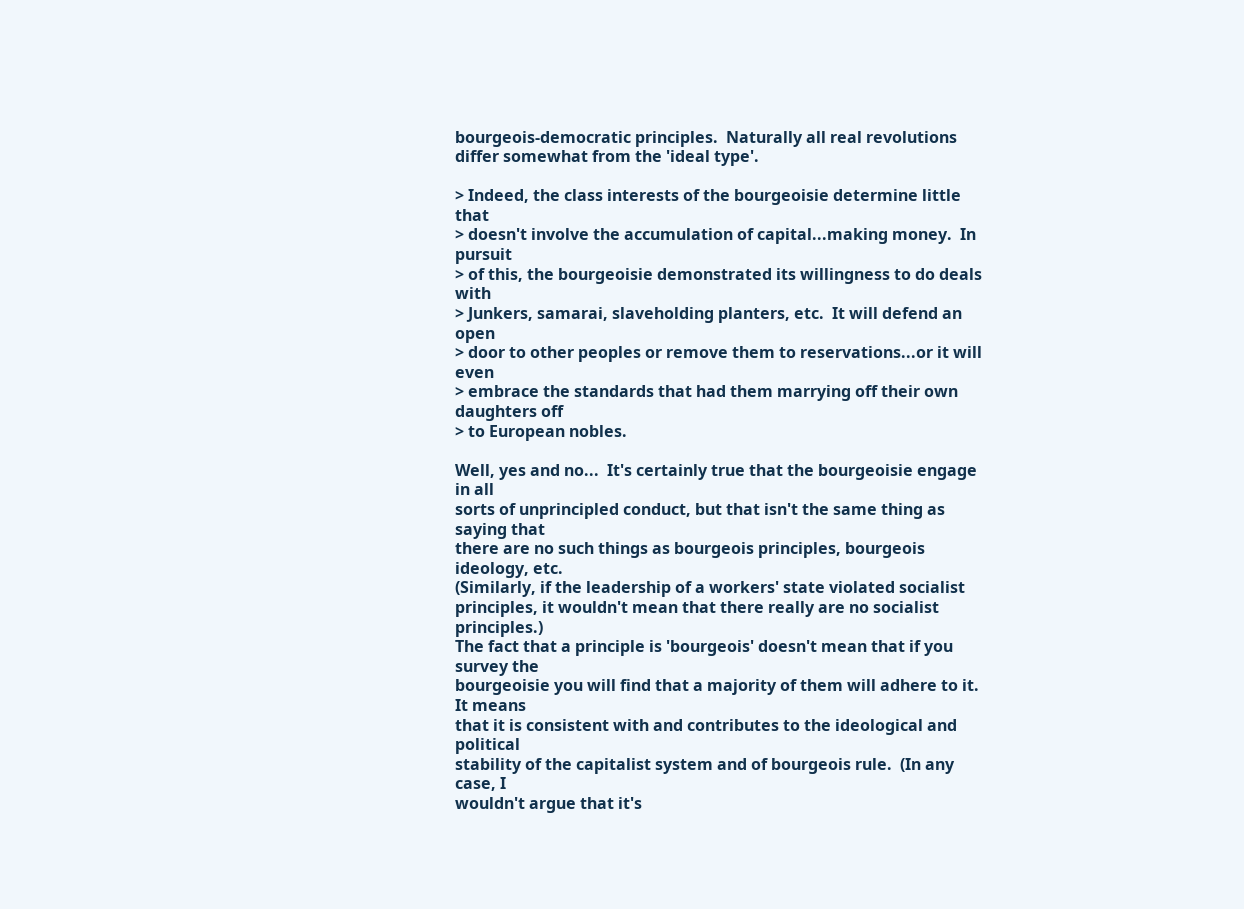bourgeois-democratic principles.  Naturally all real revolutions
differ somewhat from the 'ideal type'.

> Indeed, the class interests of the bourgeoisie determine little that
> doesn't involve the accumulation of capital...making money.  In pursuit
> of this, the bourgeoisie demonstrated its willingness to do deals with
> Junkers, samarai, slaveholding planters, etc.  It will defend an open
> door to other peoples or remove them to reservations...or it will even
> embrace the standards that had them marrying off their own daughters off
> to European nobles.

Well, yes and no...  It's certainly true that the bourgeoisie engage in all
sorts of unprincipled conduct, but that isn't the same thing as saying that
there are no such things as bourgeois principles, bourgeois ideology, etc.
(Similarly, if the leadership of a workers' state violated socialist
principles, it wouldn't mean that there really are no socialist principles.)
The fact that a principle is 'bourgeois' doesn't mean that if you survey the
bourgeoisie you will find that a majority of them will adhere to it.  It means
that it is consistent with and contributes to the ideological and political
stability of the capitalist system and of bourgeois rule.  (In any case, I
wouldn't argue that it's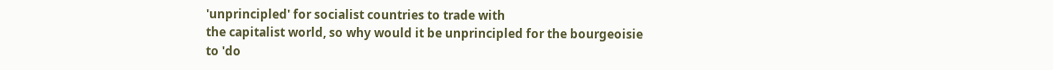'unprincipled' for socialist countries to trade with
the capitalist world, so why would it be unprincipled for the bourgeoisie
to 'do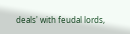deals' with feudal lords,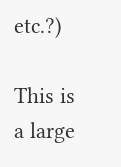etc.?)

This is a large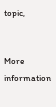topic,


More information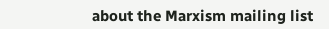about the Marxism mailing list